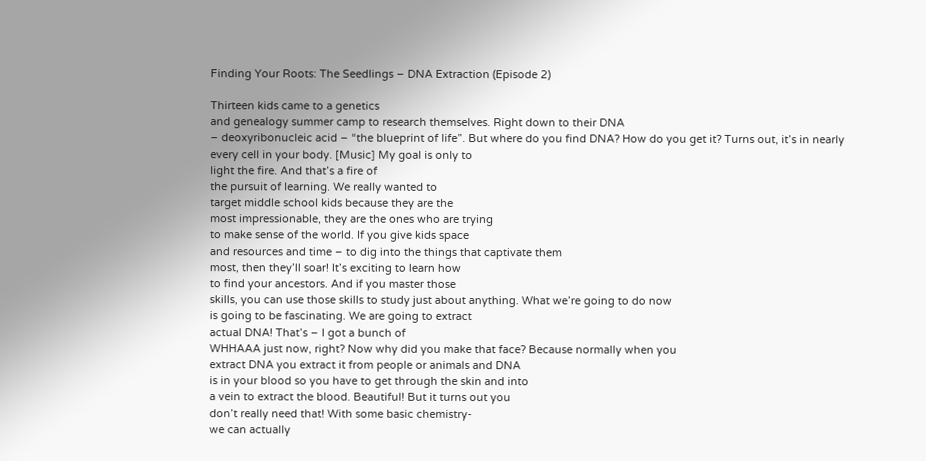Finding Your Roots: The Seedlings – DNA Extraction (Episode 2)

Thirteen kids came to a genetics
and genealogy summer camp to research themselves. Right down to their DNA
– deoxyribonucleic acid – “the blueprint of life”. But where do you find DNA? How do you get it? Turns out, it’s in nearly
every cell in your body. [Music] My goal is only to
light the fire. And that’s a fire of
the pursuit of learning. We really wanted to
target middle school kids because they are the
most impressionable, they are the ones who are trying
to make sense of the world. If you give kids space
and resources and time – to dig into the things that captivate them
most, then they’ll soar! It’s exciting to learn how
to find your ancestors. And if you master those
skills, you can use those skills to study just about anything. What we’re going to do now
is going to be fascinating. We are going to extract
actual DNA! That’s – I got a bunch of
WHHAAA just now, right? Now why did you make that face? Because normally when you
extract DNA you extract it from people or animals and DNA
is in your blood so you have to get through the skin and into
a vein to extract the blood. Beautiful! But it turns out you
don’t really need that! With some basic chemistry-
we can actually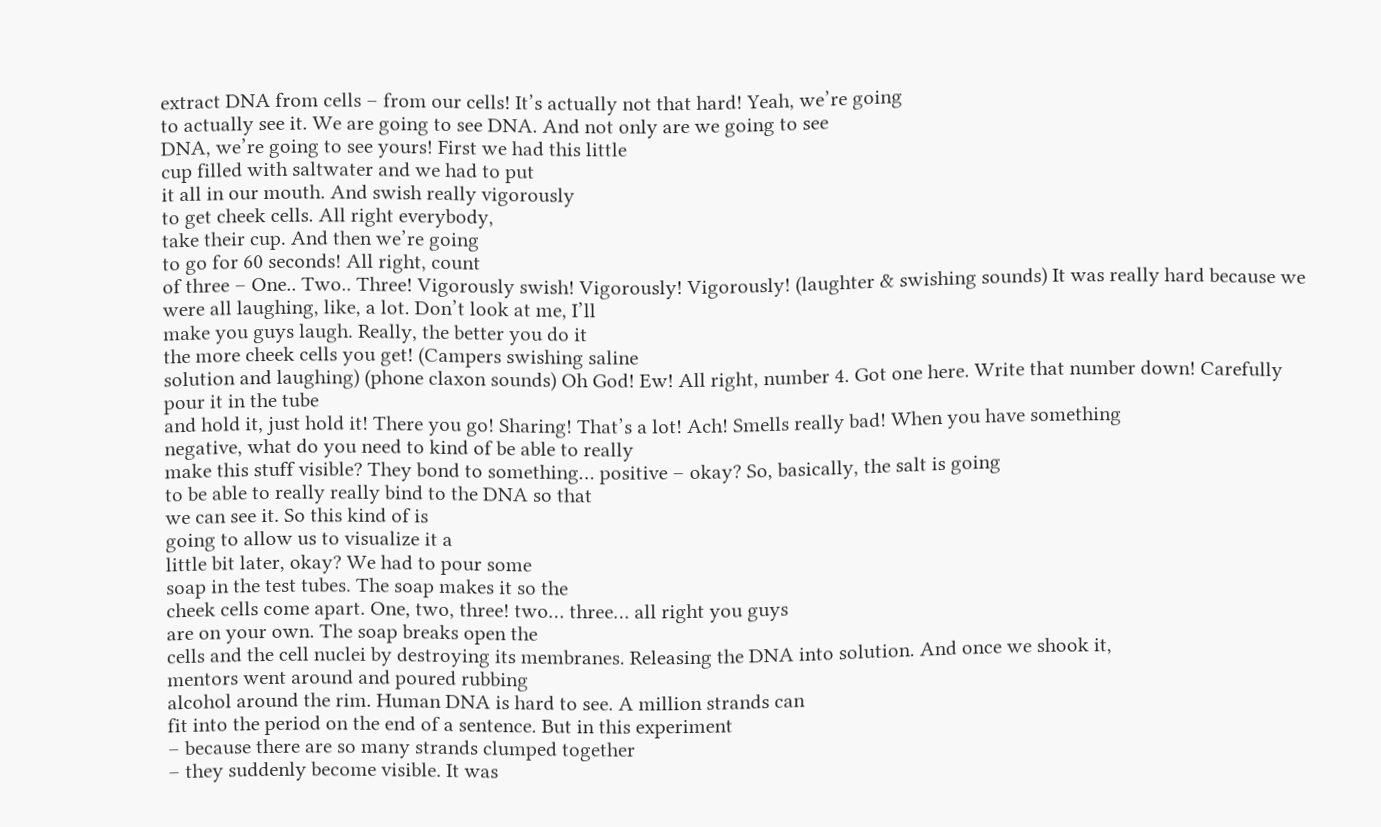extract DNA from cells – from our cells! It’s actually not that hard! Yeah, we’re going
to actually see it. We are going to see DNA. And not only are we going to see
DNA, we’re going to see yours! First we had this little
cup filled with saltwater and we had to put
it all in our mouth. And swish really vigorously
to get cheek cells. All right everybody,
take their cup. And then we’re going
to go for 60 seconds! All right, count
of three – One.. Two.. Three! Vigorously swish! Vigorously! Vigorously! (laughter & swishing sounds) It was really hard because we
were all laughing, like, a lot. Don’t look at me, I’ll
make you guys laugh. Really, the better you do it
the more cheek cells you get! (Campers swishing saline
solution and laughing) (phone claxon sounds) Oh God! Ew! All right, number 4. Got one here. Write that number down! Carefully pour it in the tube
and hold it, just hold it! There you go! Sharing! That’s a lot! Ach! Smells really bad! When you have something
negative, what do you need to kind of be able to really
make this stuff visible? They bond to something… positive – okay? So, basically, the salt is going
to be able to really really bind to the DNA so that
we can see it. So this kind of is
going to allow us to visualize it a
little bit later, okay? We had to pour some
soap in the test tubes. The soap makes it so the
cheek cells come apart. One, two, three! two… three… all right you guys
are on your own. The soap breaks open the
cells and the cell nuclei by destroying its membranes. Releasing the DNA into solution. And once we shook it,
mentors went around and poured rubbing
alcohol around the rim. Human DNA is hard to see. A million strands can
fit into the period on the end of a sentence. But in this experiment
– because there are so many strands clumped together
– they suddenly become visible. It was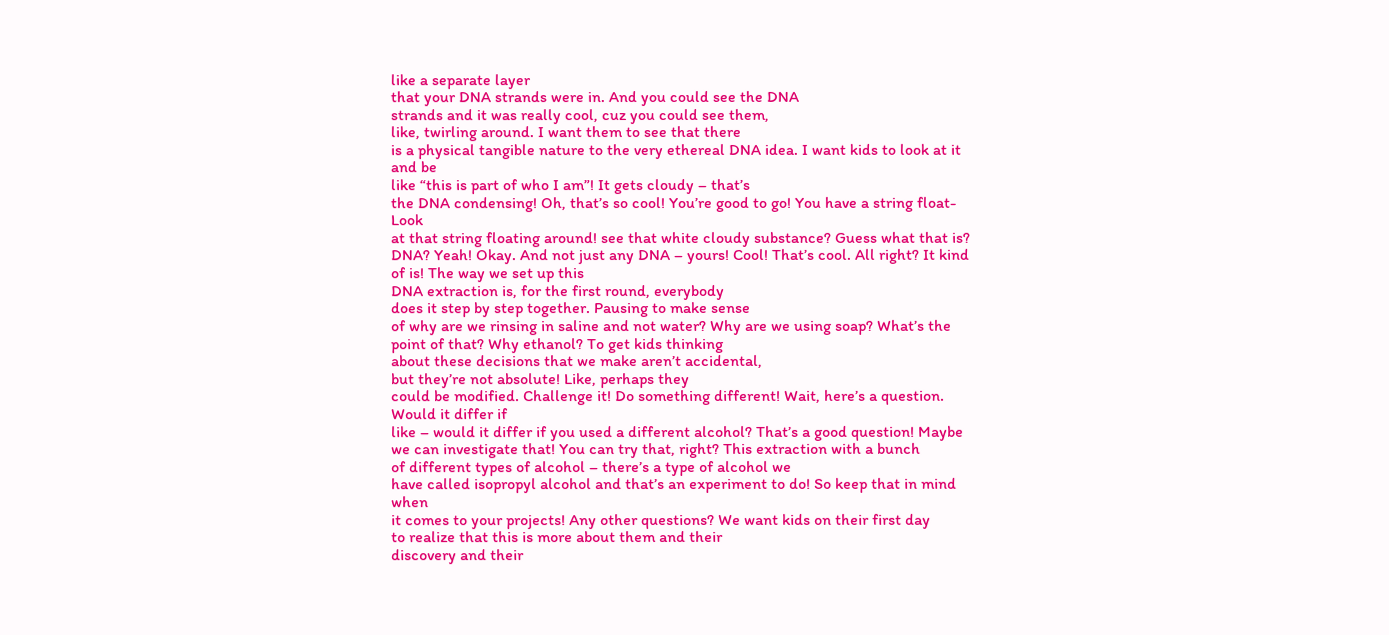like a separate layer
that your DNA strands were in. And you could see the DNA
strands and it was really cool, cuz you could see them,
like, twirling around. I want them to see that there
is a physical tangible nature to the very ethereal DNA idea. I want kids to look at it and be
like “this is part of who I am”! It gets cloudy – that’s
the DNA condensing! Oh, that’s so cool! You’re good to go! You have a string float- Look
at that string floating around! see that white cloudy substance? Guess what that is? DNA? Yeah! Okay. And not just any DNA – yours! Cool! That’s cool. All right? It kind of is! The way we set up this
DNA extraction is, for the first round, everybody
does it step by step together. Pausing to make sense
of why are we rinsing in saline and not water? Why are we using soap? What’s the point of that? Why ethanol? To get kids thinking
about these decisions that we make aren’t accidental,
but they’re not absolute! Like, perhaps they
could be modified. Challenge it! Do something different! Wait, here’s a question. Would it differ if
like – would it differ if you used a different alcohol? That’s a good question! Maybe we can investigate that! You can try that, right? This extraction with a bunch
of different types of alcohol – there’s a type of alcohol we
have called isopropyl alcohol and that’s an experiment to do! So keep that in mind when
it comes to your projects! Any other questions? We want kids on their first day
to realize that this is more about them and their
discovery and their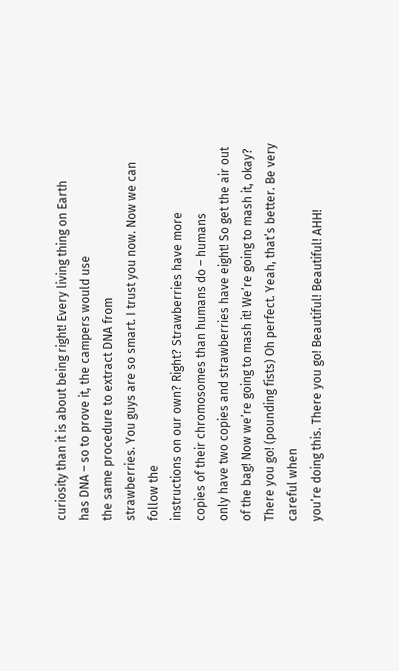curiosity than it is about being right! Every living thing on Earth
has DNA – so to prove it, the campers would use
the same procedure to extract DNA from
strawberries. You guys are so smart. I trust you now. Now we can follow the
instructions on our own? Right? Strawberries have more
copies of their chromosomes than humans do – humans
only have two copies and strawberries have eight! So get the air out of the bag! Now we’re going to mash it! We’re going to mash it, okay? There you go! (pounding fists) Oh perfect. Yeah, that’s better. Be very careful when
you’re doing this. There you go! Beautiful! Beautiful! AHH!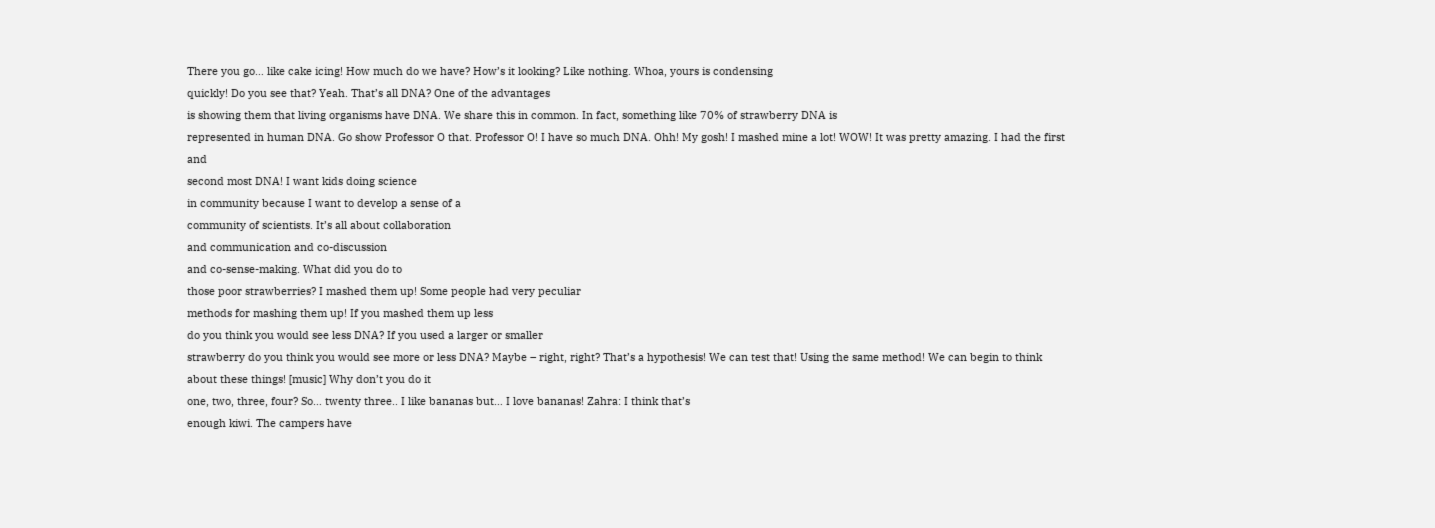There you go… like cake icing! How much do we have? How’s it looking? Like nothing. Whoa, yours is condensing
quickly! Do you see that? Yeah. That’s all DNA? One of the advantages
is showing them that living organisms have DNA. We share this in common. In fact, something like 70% of strawberry DNA is
represented in human DNA. Go show Professor O that. Professor O! I have so much DNA. Ohh! My gosh! I mashed mine a lot! WOW! It was pretty amazing. I had the first and
second most DNA! I want kids doing science
in community because I want to develop a sense of a
community of scientists. It’s all about collaboration
and communication and co-discussion
and co-sense-making. What did you do to
those poor strawberries? I mashed them up! Some people had very peculiar
methods for mashing them up! If you mashed them up less
do you think you would see less DNA? If you used a larger or smaller
strawberry do you think you would see more or less DNA? Maybe – right, right? That’s a hypothesis! We can test that! Using the same method! We can begin to think
about these things! [music] Why don’t you do it
one, two, three, four? So… twenty three.. I like bananas but… I love bananas! Zahra: I think that’s
enough kiwi. The campers have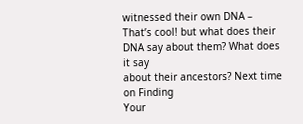witnessed their own DNA – That’s cool! but what does their
DNA say about them? What does it say
about their ancestors? Next time on Finding
Your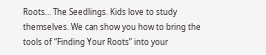Roots… The Seedlings. Kids love to study themselves. We can show you how to bring the
tools of “Finding Your Roots” into your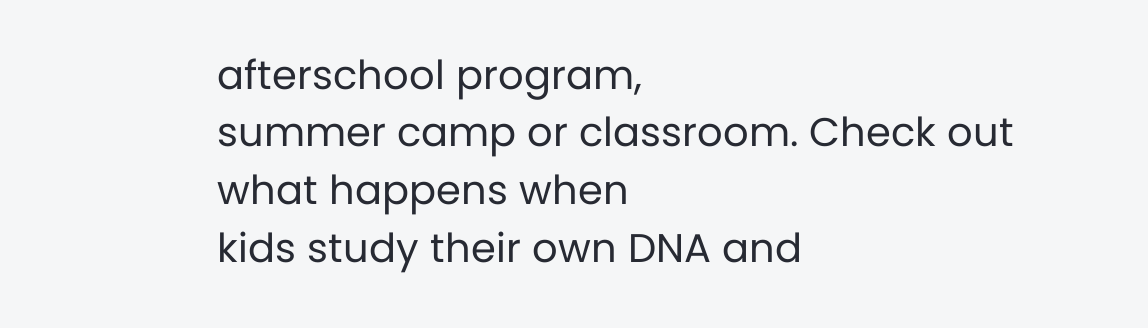afterschool program,
summer camp or classroom. Check out what happens when
kids study their own DNA and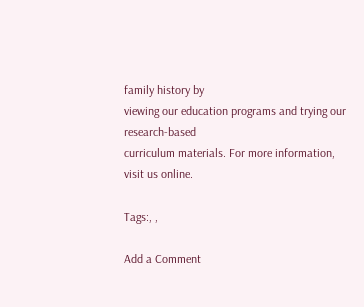family history by
viewing our education programs and trying our research-based
curriculum materials. For more information,
visit us online.

Tags:, ,

Add a Comment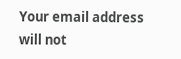Your email address will not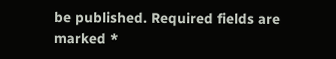be published. Required fields are marked *